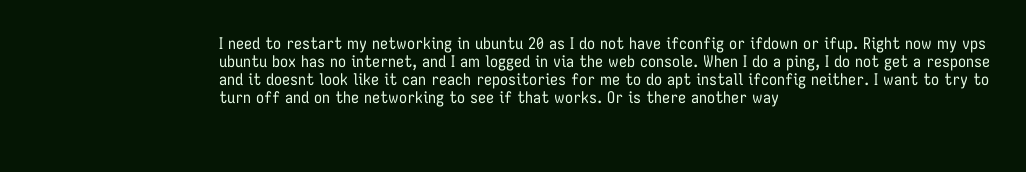I need to restart my networking in ubuntu 20 as I do not have ifconfig or ifdown or ifup. Right now my vps ubuntu box has no internet, and I am logged in via the web console. When I do a ping, I do not get a response and it doesnt look like it can reach repositories for me to do apt install ifconfig neither. I want to try to turn off and on the networking to see if that works. Or is there another way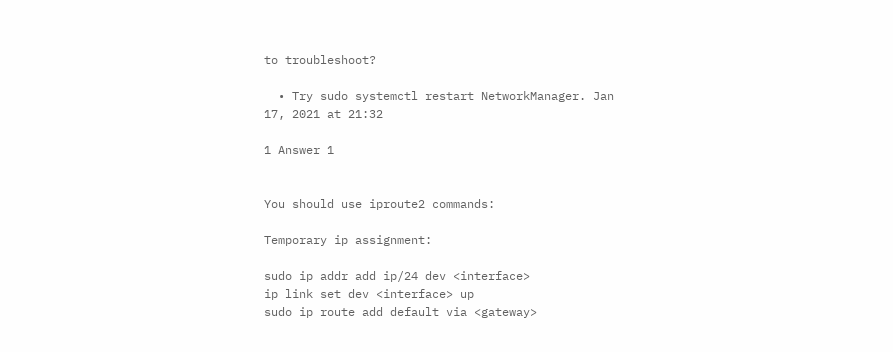to troubleshoot?

  • Try sudo systemctl restart NetworkManager. Jan 17, 2021 at 21:32

1 Answer 1


You should use iproute2 commands:

Temporary ip assignment:

sudo ip addr add ip/24 dev <interface>
ip link set dev <interface> up
sudo ip route add default via <gateway>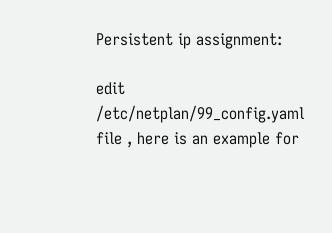Persistent ip assignment:

edit /etc/netplan/99_config.yaml file , here is an example for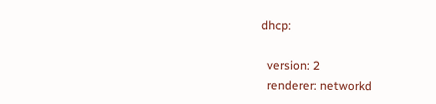dhcp:

  version: 2
  renderer: networkd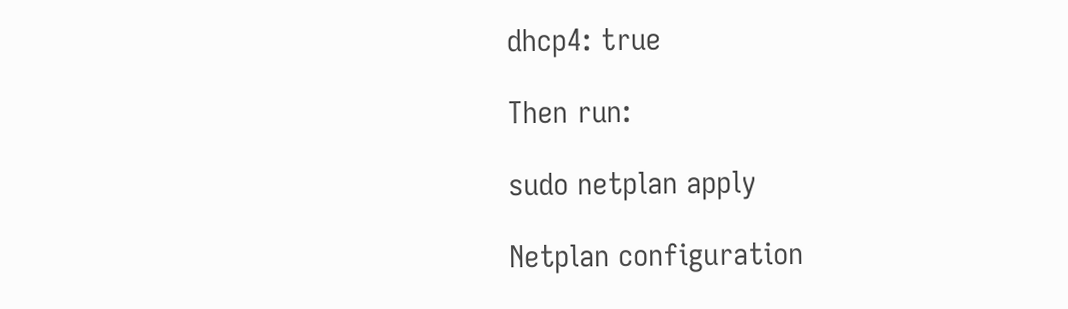dhcp4: true

Then run:

sudo netplan apply

Netplan configuration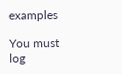examples

You must log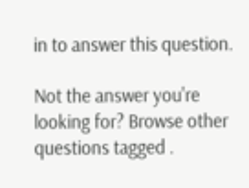in to answer this question.

Not the answer you're looking for? Browse other questions tagged .